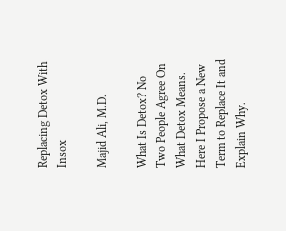Replacing Detox With Insox

Majid Ali, M.D.

What Is Detox? No Two People Agree On What Detox Means. Here I Propose a New Term to Replace It and Explain Why.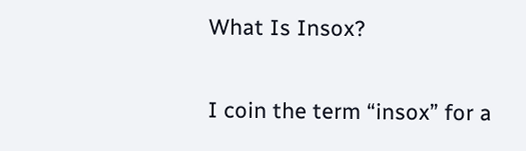What Is Insox?

I coin the term “insox” for a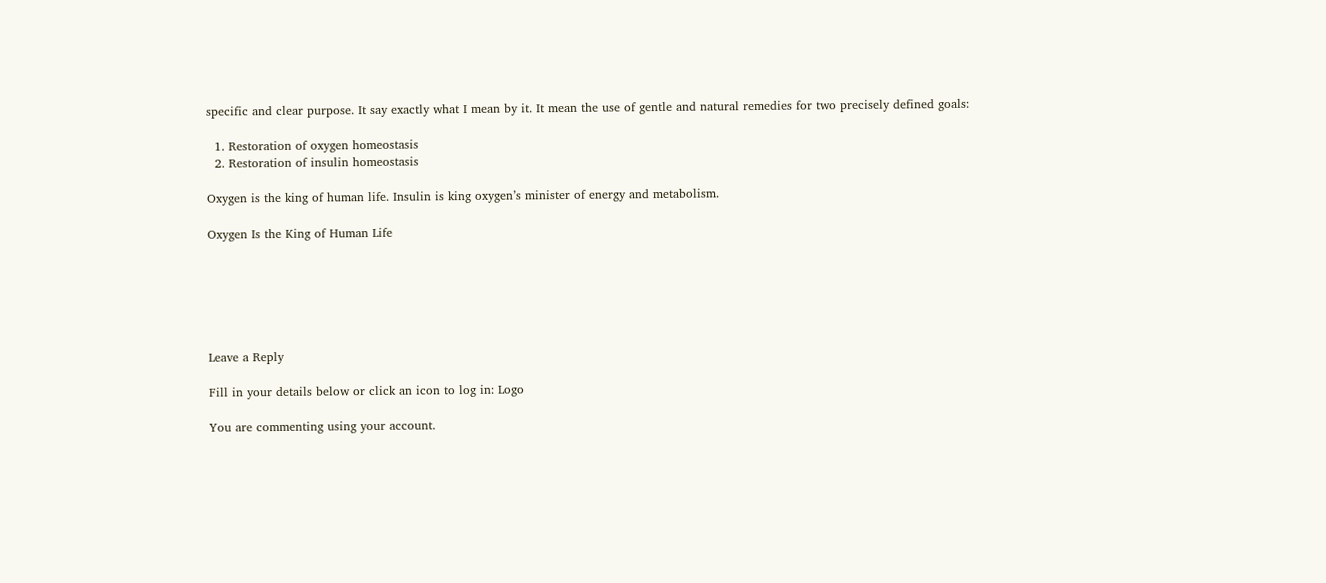specific and clear purpose. It say exactly what I mean by it. It mean the use of gentle and natural remedies for two precisely defined goals:

  1. Restoration of oxygen homeostasis
  2. Restoration of insulin homeostasis

Oxygen is the king of human life. Insulin is king oxygen’s minister of energy and metabolism.

Oxygen Is the King of Human Life






Leave a Reply

Fill in your details below or click an icon to log in: Logo

You are commenting using your account.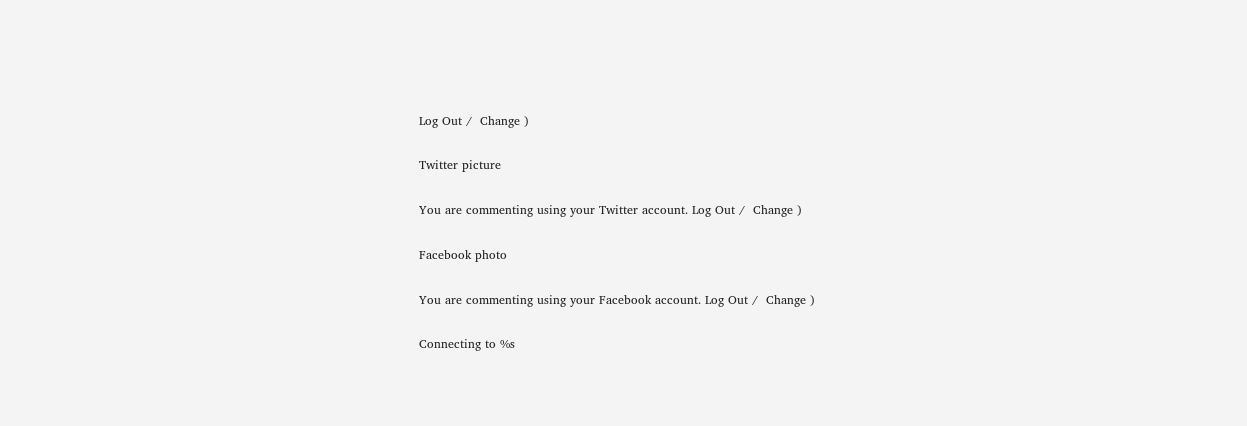Log Out /  Change )

Twitter picture

You are commenting using your Twitter account. Log Out /  Change )

Facebook photo

You are commenting using your Facebook account. Log Out /  Change )

Connecting to %s